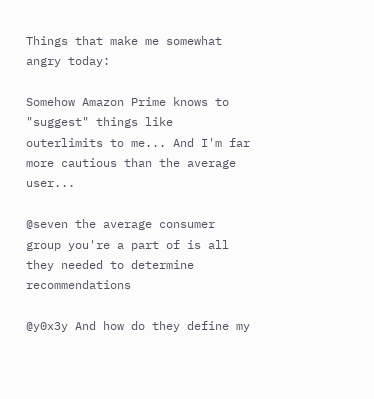Things that make me somewhat angry today:

Somehow Amazon Prime knows to "suggest" things like outerlimits to me... And I'm far more cautious than the average user...

@seven the average consumer group you're a part of is all they needed to determine recommendations

@y0x3y And how do they define my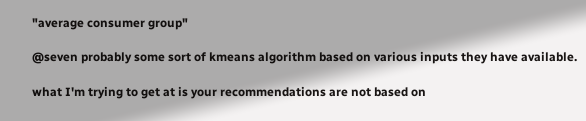"average consumer group"

@seven probably some sort of kmeans algorithm based on various inputs they have available.

what I'm trying to get at is your recommendations are not based on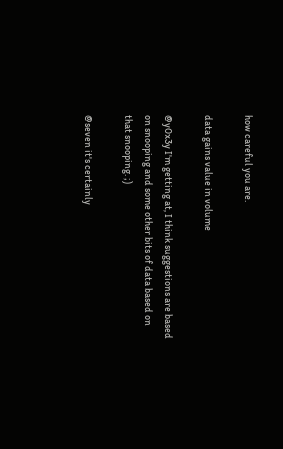how careful you are.

data gains value in volume

@y0x3y I'm getting at, I think suggestions are based on snooping and some other bits of data based on that snooping. ;)

@seven it's certainly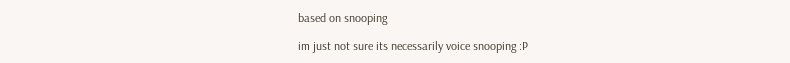based on snooping

im just not sure its necessarily voice snooping :P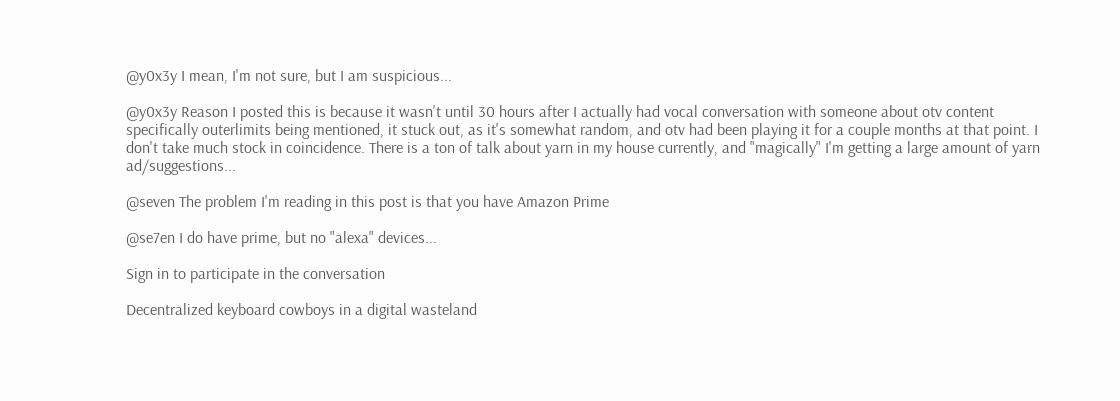@y0x3y I mean, I'm not sure, but I am suspicious...

@y0x3y Reason I posted this is because it wasn't until 30 hours after I actually had vocal conversation with someone about otv content specifically outerlimits being mentioned, it stuck out, as it's somewhat random, and otv had been playing it for a couple months at that point. I don't take much stock in coincidence. There is a ton of talk about yarn in my house currently, and "magically" I'm getting a large amount of yarn ad/suggestions...

@seven The problem I'm reading in this post is that you have Amazon Prime

@se7en I do have prime, but no "alexa" devices...

Sign in to participate in the conversation

Decentralized keyboard cowboys in a digital wasteland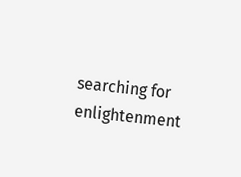searching for enlightenment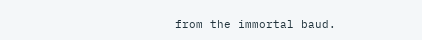from the immortal baud.